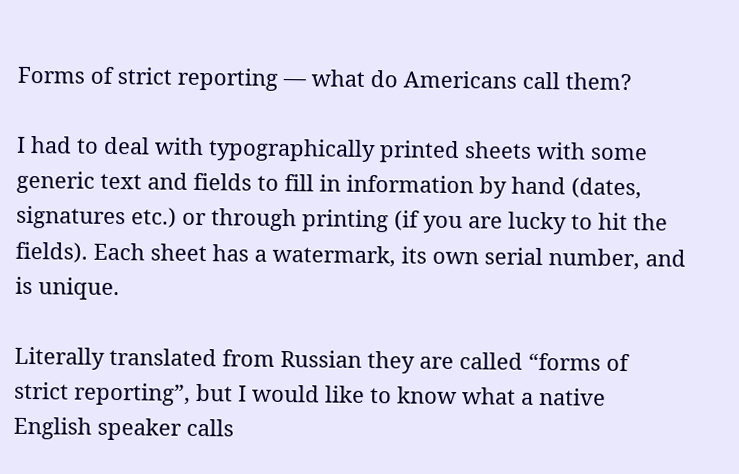Forms of strict reporting — what do Americans call them?

I had to deal with typographically printed sheets with some generic text and fields to fill in information by hand (dates, signatures etc.) or through printing (if you are lucky to hit the fields). Each sheet has a watermark, its own serial number, and is unique.

Literally translated from Russian they are called “forms of strict reporting”, but I would like to know what a native English speaker calls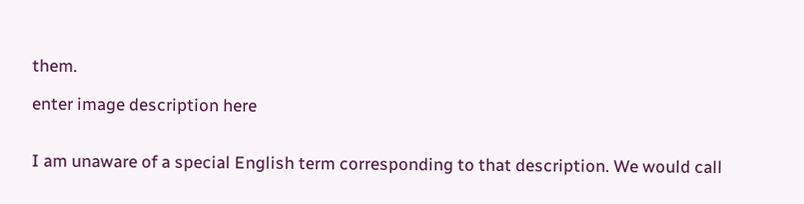them.

enter image description here


I am unaware of a special English term corresponding to that description. We would call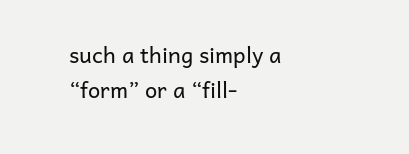such a thing simply a “form” or a “fill-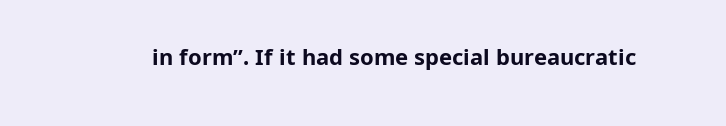in form”. If it had some special bureaucratic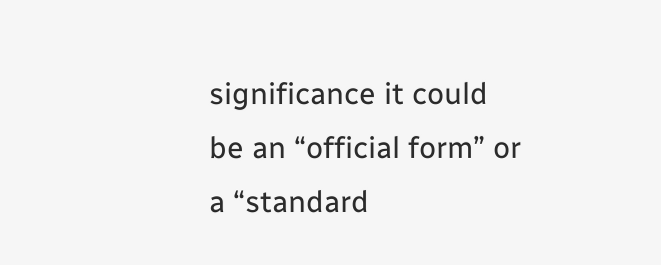significance it could be an “official form” or a “standard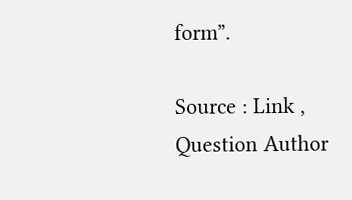form”.

Source : Link , Question Author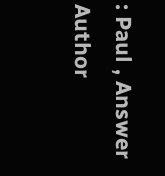: Paul , Answer Author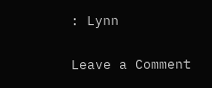: Lynn

Leave a Comment